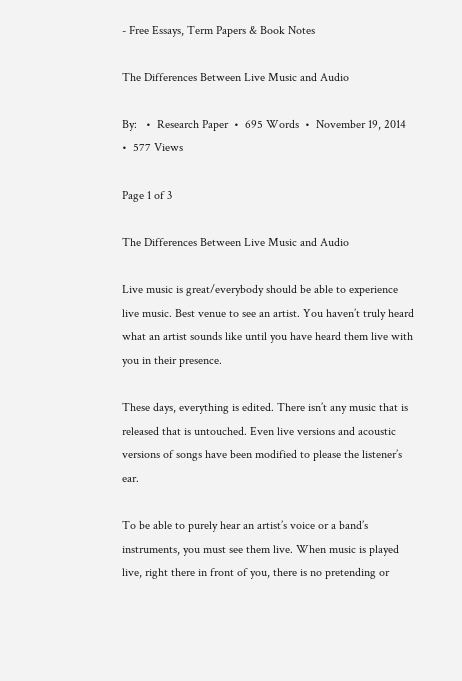- Free Essays, Term Papers & Book Notes

The Differences Between Live Music and Audio

By:   •  Research Paper  •  695 Words  •  November 19, 2014  •  577 Views

Page 1 of 3

The Differences Between Live Music and Audio

Live music is great/everybody should be able to experience live music. Best venue to see an artist. You haven’t truly heard what an artist sounds like until you have heard them live with you in their presence.

These days, everything is edited. There isn’t any music that is released that is untouched. Even live versions and acoustic versions of songs have been modified to please the listener’s ear.

To be able to purely hear an artist’s voice or a band’s instruments, you must see them live. When music is played live, right there in front of you, there is no pretending or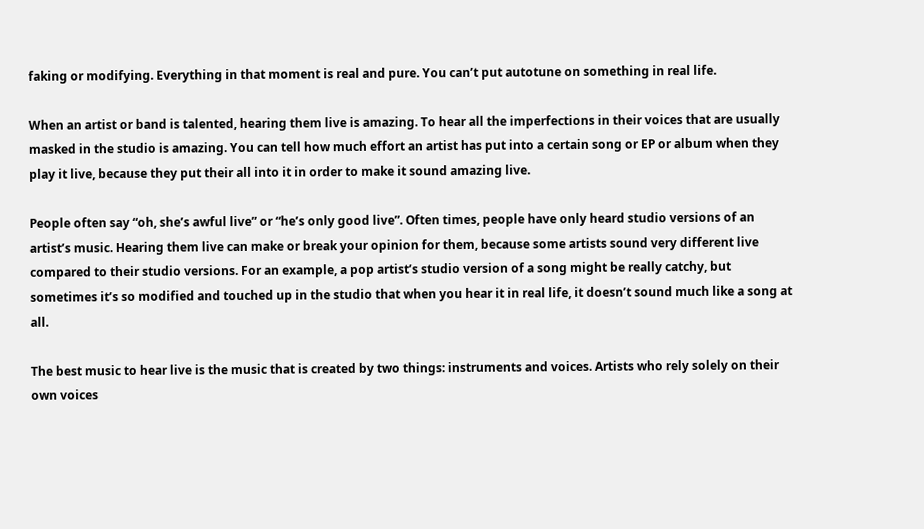faking or modifying. Everything in that moment is real and pure. You can’t put autotune on something in real life.

When an artist or band is talented, hearing them live is amazing. To hear all the imperfections in their voices that are usually masked in the studio is amazing. You can tell how much effort an artist has put into a certain song or EP or album when they play it live, because they put their all into it in order to make it sound amazing live.

People often say “oh, she’s awful live” or “he’s only good live”. Often times, people have only heard studio versions of an artist’s music. Hearing them live can make or break your opinion for them, because some artists sound very different live compared to their studio versions. For an example, a pop artist’s studio version of a song might be really catchy, but sometimes it’s so modified and touched up in the studio that when you hear it in real life, it doesn’t sound much like a song at all.

The best music to hear live is the music that is created by two things: instruments and voices. Artists who rely solely on their own voices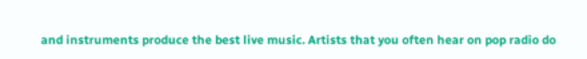and instruments produce the best live music. Artists that you often hear on pop radio do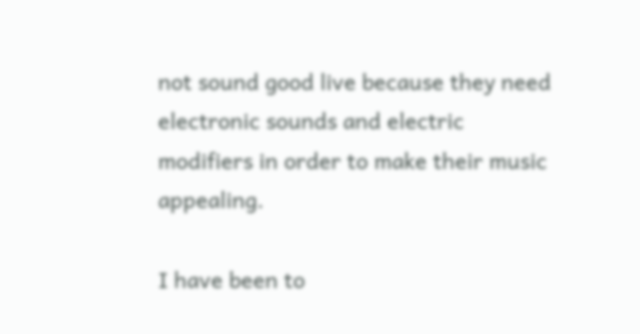not sound good live because they need electronic sounds and electric modifiers in order to make their music appealing.

I have been to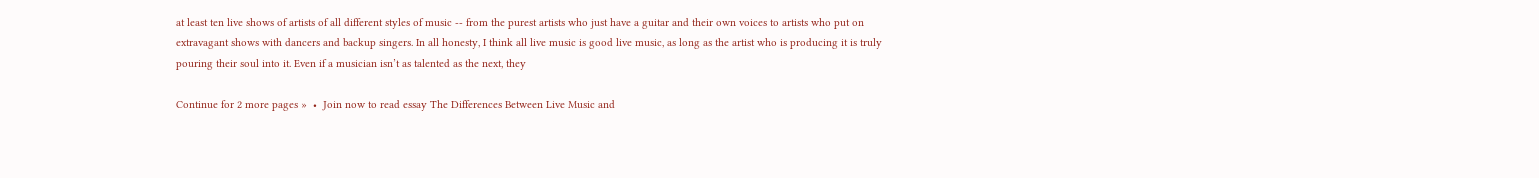at least ten live shows of artists of all different styles of music -- from the purest artists who just have a guitar and their own voices to artists who put on extravagant shows with dancers and backup singers. In all honesty, I think all live music is good live music, as long as the artist who is producing it is truly pouring their soul into it. Even if a musician isn’t as talented as the next, they

Continue for 2 more pages »  •  Join now to read essay The Differences Between Live Music and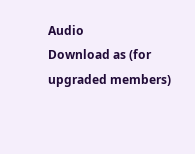Audio
Download as (for upgraded members)